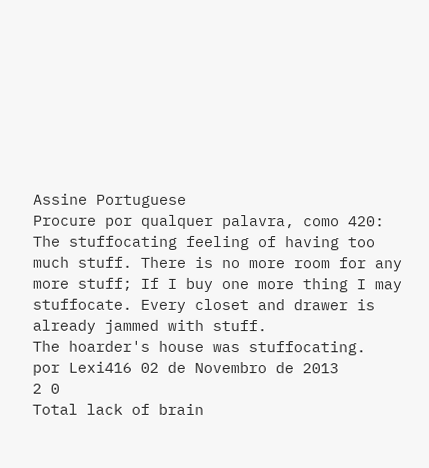Assine Portuguese
Procure por qualquer palavra, como 420:
The stuffocating feeling of having too much stuff. There is no more room for any more stuff; If I buy one more thing I may stuffocate. Every closet and drawer is already jammed with stuff.
The hoarder's house was stuffocating.
por Lexi416 02 de Novembro de 2013
2 0
Total lack of brain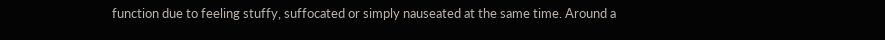function due to feeling stuffy, suffocated or simply nauseated at the same time. Around a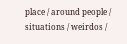place / around people / situations / weirdos /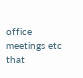office meetings etc
that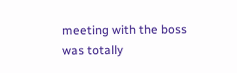meeting with the boss was totally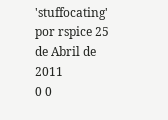'stuffocating'
por rspice 25 de Abril de 2011
0 0